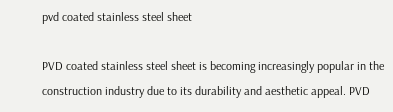pvd coated stainless steel sheet

PVD coated stainless steel sheet is becoming increasingly popular in the construction industry due to its durability and aesthetic appeal. PVD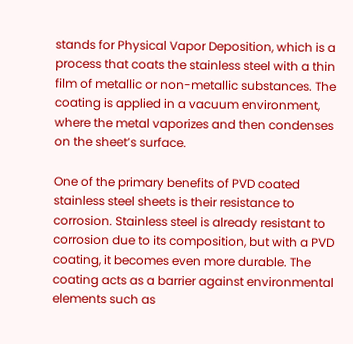stands for Physical Vapor Deposition, which is a process that coats the stainless steel with a thin film of metallic or non-metallic substances. The coating is applied in a vacuum environment, where the metal vaporizes and then condenses on the sheet’s surface.

One of the primary benefits of PVD coated stainless steel sheets is their resistance to corrosion. Stainless steel is already resistant to corrosion due to its composition, but with a PVD coating, it becomes even more durable. The coating acts as a barrier against environmental elements such as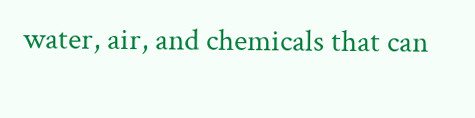water, air, and chemicals that can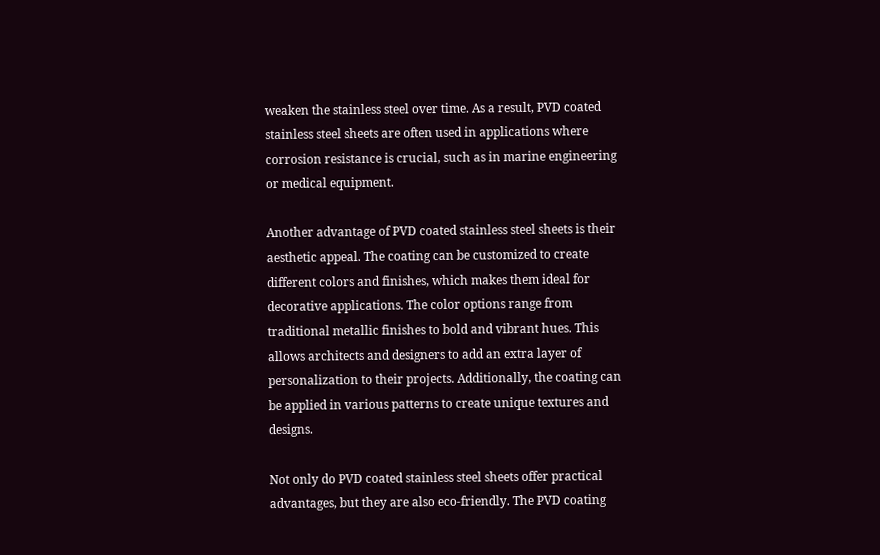weaken the stainless steel over time. As a result, PVD coated stainless steel sheets are often used in applications where corrosion resistance is crucial, such as in marine engineering or medical equipment.

Another advantage of PVD coated stainless steel sheets is their aesthetic appeal. The coating can be customized to create different colors and finishes, which makes them ideal for decorative applications. The color options range from traditional metallic finishes to bold and vibrant hues. This allows architects and designers to add an extra layer of personalization to their projects. Additionally, the coating can be applied in various patterns to create unique textures and designs.

Not only do PVD coated stainless steel sheets offer practical advantages, but they are also eco-friendly. The PVD coating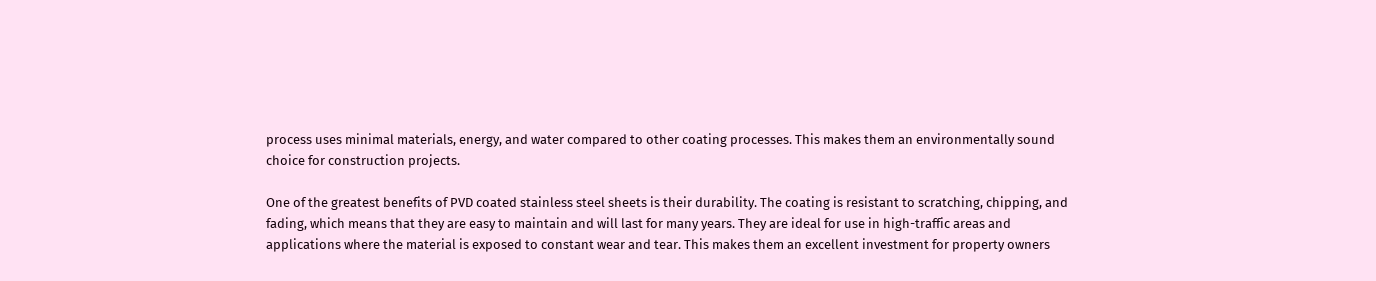process uses minimal materials, energy, and water compared to other coating processes. This makes them an environmentally sound choice for construction projects.

One of the greatest benefits of PVD coated stainless steel sheets is their durability. The coating is resistant to scratching, chipping, and fading, which means that they are easy to maintain and will last for many years. They are ideal for use in high-traffic areas and applications where the material is exposed to constant wear and tear. This makes them an excellent investment for property owners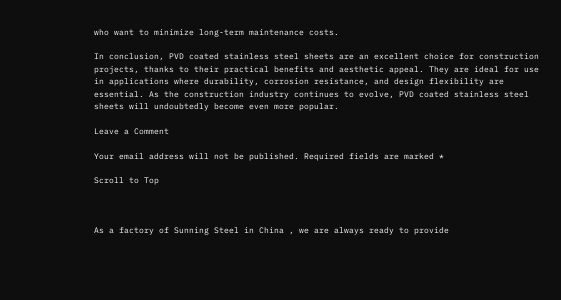who want to minimize long-term maintenance costs.

In conclusion, PVD coated stainless steel sheets are an excellent choice for construction projects, thanks to their practical benefits and aesthetic appeal. They are ideal for use in applications where durability, corrosion resistance, and design flexibility are essential. As the construction industry continues to evolve, PVD coated stainless steel sheets will undoubtedly become even more popular.

Leave a Comment

Your email address will not be published. Required fields are marked *

Scroll to Top



As a factory of Sunning Steel in China , we are always ready to provide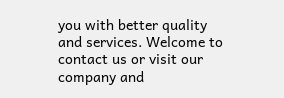you with better quality and services. Welcome to contact us or visit our company and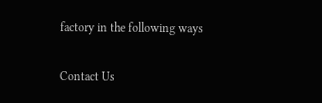factory in the following ways

Contact Us